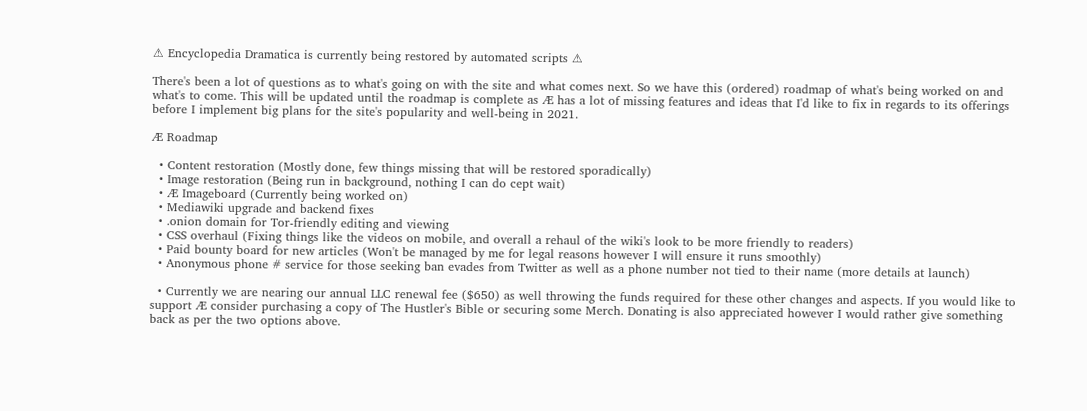⚠ Encyclopedia Dramatica is currently being restored by automated scripts ⚠

There's been a lot of questions as to what's going on with the site and what comes next. So we have this (ordered) roadmap of what's being worked on and what's to come. This will be updated until the roadmap is complete as Æ has a lot of missing features and ideas that I'd like to fix in regards to its offerings before I implement big plans for the site's popularity and well-being in 2021.

Æ Roadmap

  • Content restoration (Mostly done, few things missing that will be restored sporadically)
  • Image restoration (Being run in background, nothing I can do cept wait)
  • Æ Imageboard (Currently being worked on)
  • Mediawiki upgrade and backend fixes
  • .onion domain for Tor-friendly editing and viewing
  • CSS overhaul (Fixing things like the videos on mobile, and overall a rehaul of the wiki's look to be more friendly to readers)
  • Paid bounty board for new articles (Won't be managed by me for legal reasons however I will ensure it runs smoothly)
  • Anonymous phone # service for those seeking ban evades from Twitter as well as a phone number not tied to their name (more details at launch)

  • Currently we are nearing our annual LLC renewal fee ($650) as well throwing the funds required for these other changes and aspects. If you would like to support Æ consider purchasing a copy of The Hustler's Bible or securing some Merch. Donating is also appreciated however I would rather give something back as per the two options above.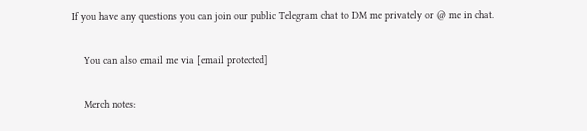If you have any questions you can join our public Telegram chat to DM me privately or @ me in chat.

    You can also email me via [email protected]

    Merch notes: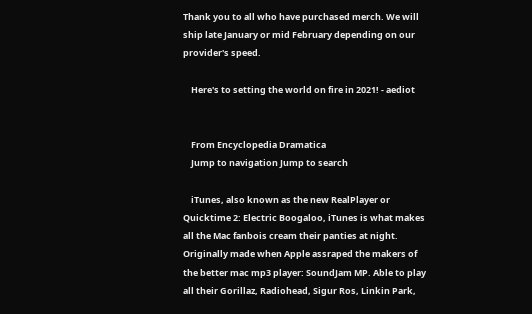Thank you to all who have purchased merch. We will ship late January or mid February depending on our provider's speed.

    Here's to setting the world on fire in 2021! - aediot


    From Encyclopedia Dramatica
    Jump to navigation Jump to search

    iTunes, also known as the new RealPlayer or Quicktime 2: Electric Boogaloo, iTunes is what makes all the Mac fanbois cream their panties at night. Originally made when Apple assraped the makers of the better mac mp3 player: SoundJam MP. Able to play all their Gorillaz, Radiohead, Sigur Ros, Linkin Park,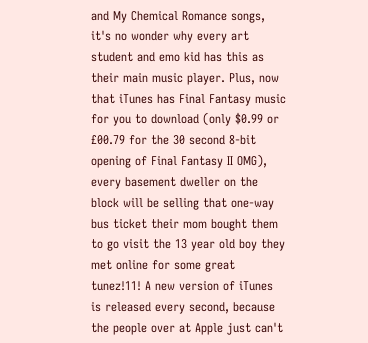and My Chemical Romance songs, it's no wonder why every art student and emo kid has this as their main music player. Plus, now that iTunes has Final Fantasy music for you to download (only $0.99 or £00.79 for the 30 second 8-bit opening of Final Fantasy II OMG), every basement dweller on the block will be selling that one-way bus ticket their mom bought them to go visit the 13 year old boy they met online for some great tunez!11! A new version of iTunes is released every second, because the people over at Apple just can't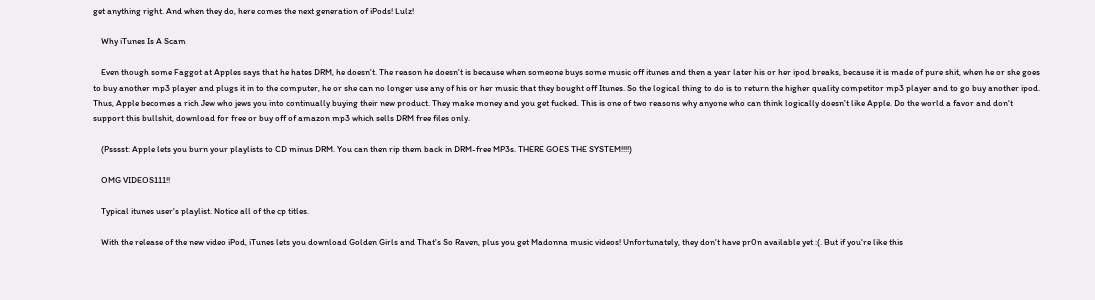get anything right. And when they do, here comes the next generation of iPods! Lulz!

    Why iTunes Is A Scam

    Even though some Faggot at Apples says that he hates DRM, he doesn't. The reason he doesn't is because when someone buys some music off itunes and then a year later his or her ipod breaks, because it is made of pure shit, when he or she goes to buy another mp3 player and plugs it in to the computer, he or she can no longer use any of his or her music that they bought off Itunes. So the logical thing to do is to return the higher quality competitor mp3 player and to go buy another ipod. Thus, Apple becomes a rich Jew who jews you into continually buying their new product. They make money and you get fucked. This is one of two reasons why anyone who can think logically doesn't like Apple. Do the world a favor and don't support this bullshit, download for free or buy off of amazon mp3 which sells DRM free files only.

    (Psssst: Apple lets you burn your playlists to CD minus DRM. You can then rip them back in DRM-free MP3s. THERE GOES THE SYSTEM!!!!)

    OMG VIDEOS111!!

    Typical itunes user's playlist. Notice all of the cp titles.

    With the release of the new video iPod, iTunes lets you download Golden Girls and That's So Raven, plus you get Madonna music videos! Unfortunately, they don't have pr0n available yet :(. But if you're like this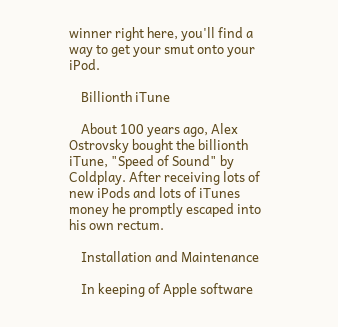winner right here, you'll find a way to get your smut onto your iPod.

    Billionth iTune

    About 100 years ago, Alex Ostrovsky bought the billionth iTune, "Speed of Sound" by Coldplay. After receiving lots of new iPods and lots of iTunes money he promptly escaped into his own rectum.

    Installation and Maintenance

    In keeping of Apple software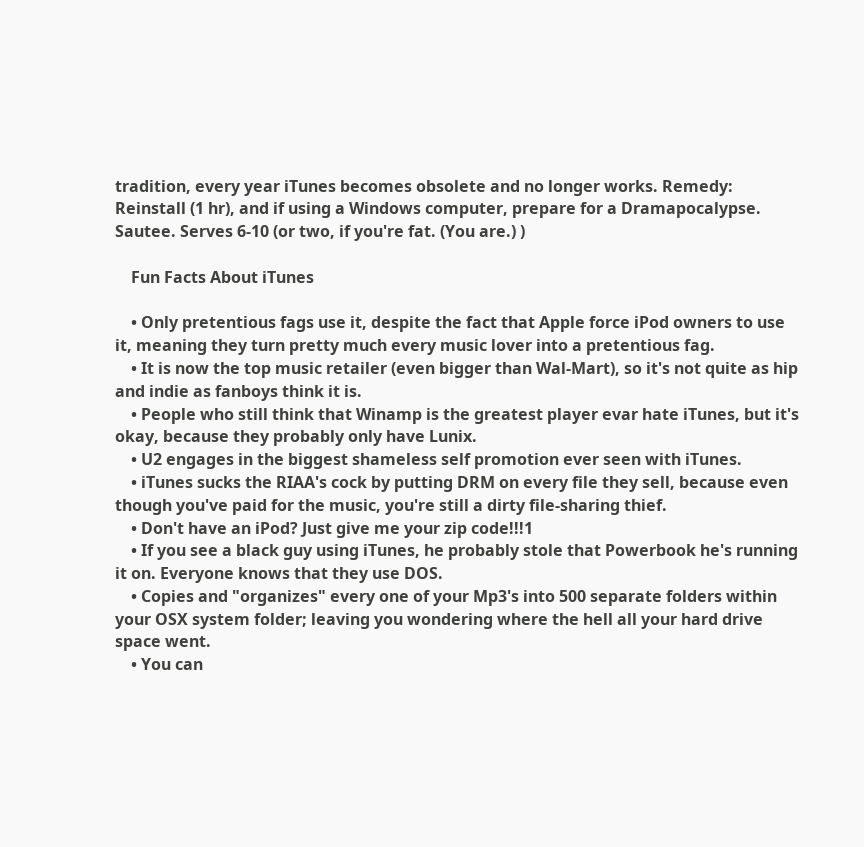tradition, every year iTunes becomes obsolete and no longer works. Remedy: Reinstall (1 hr), and if using a Windows computer, prepare for a Dramapocalypse. Sautee. Serves 6-10 (or two, if you're fat. (You are.) )

    Fun Facts About iTunes

    • Only pretentious fags use it, despite the fact that Apple force iPod owners to use it, meaning they turn pretty much every music lover into a pretentious fag.
    • It is now the top music retailer (even bigger than Wal-Mart), so it's not quite as hip and indie as fanboys think it is.
    • People who still think that Winamp is the greatest player evar hate iTunes, but it's okay, because they probably only have Lunix.
    • U2 engages in the biggest shameless self promotion ever seen with iTunes.
    • iTunes sucks the RIAA's cock by putting DRM on every file they sell, because even though you've paid for the music, you're still a dirty file-sharing thief.
    • Don't have an iPod? Just give me your zip code!!!1
    • If you see a black guy using iTunes, he probably stole that Powerbook he's running it on. Everyone knows that they use DOS.
    • Copies and "organizes" every one of your Mp3's into 500 separate folders within your OSX system folder; leaving you wondering where the hell all your hard drive space went.
    • You can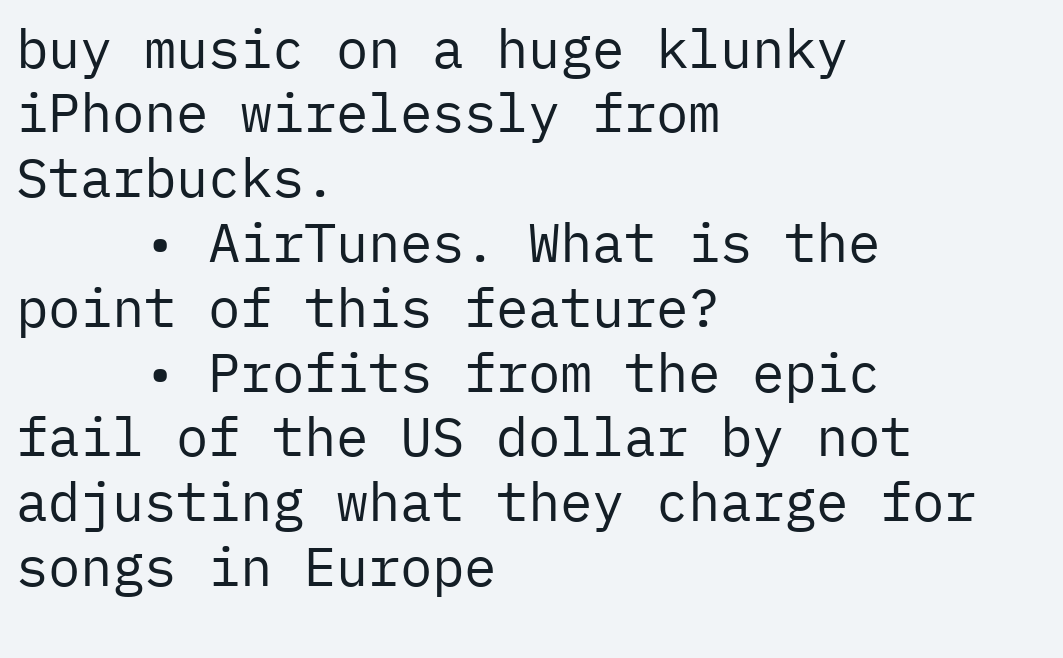buy music on a huge klunky iPhone wirelessly from Starbucks.
    • AirTunes. What is the point of this feature?
    • Profits from the epic fail of the US dollar by not adjusting what they charge for songs in Europe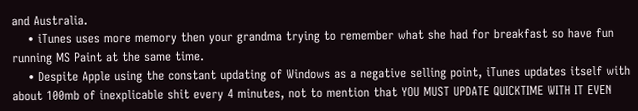and Australia.
    • iTunes uses more memory then your grandma trying to remember what she had for breakfast so have fun running MS Paint at the same time.
    • Despite Apple using the constant updating of Windows as a negative selling point, iTunes updates itself with about 100mb of inexplicable shit every 4 minutes, not to mention that YOU MUST UPDATE QUICKTIME WITH IT EVEN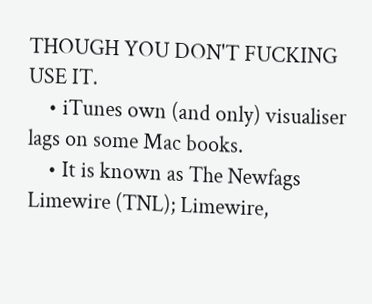THOUGH YOU DON'T FUCKING USE IT.
    • iTunes own (and only) visualiser lags on some Mac books.
    • It is known as The Newfags Limewire (TNL); Limewire,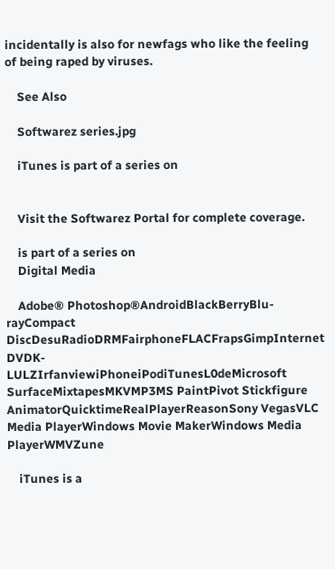incidentally is also for newfags who like the feeling of being raped by viruses.

    See Also

    Softwarez series.jpg

    iTunes is part of a series on


    Visit the Softwarez Portal for complete coverage.

    is part of a series on
    Digital Media

    Adobe® Photoshop®AndroidBlackBerryBlu-rayCompact DiscDesuRadioDRMFairphoneFLACFrapsGimpInternet DVDK-LULZIrfanviewiPhoneiPodiTunesL0deMicrosoft SurfaceMixtapesMKVMP3MS PaintPivot Stickfigure AnimatorQuicktimeRealPlayerReasonSony VegasVLC Media PlayerWindows Movie MakerWindows Media PlayerWMVZune

    iTunes is a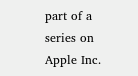part of a series on Apple Inc.